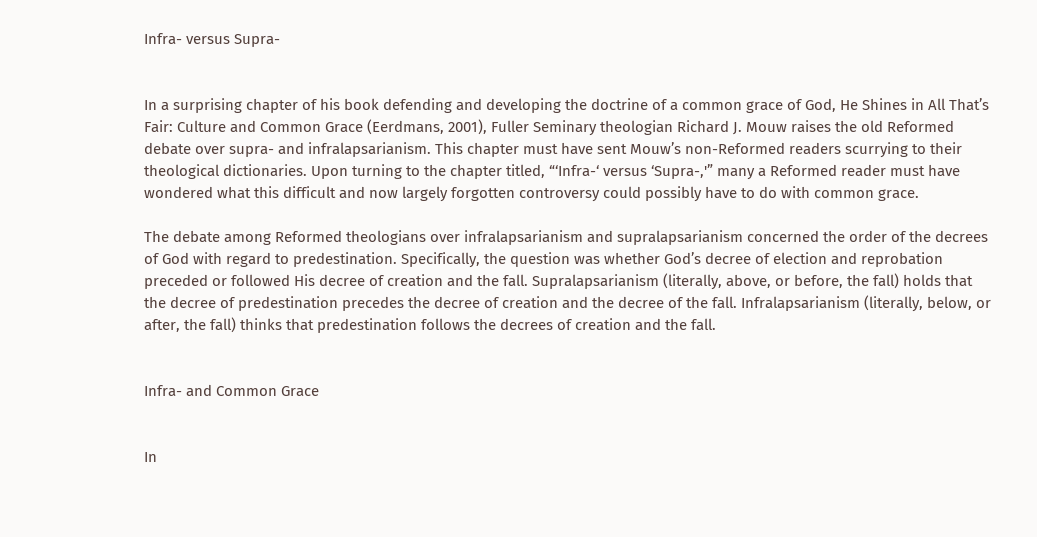Infra- versus Supra-


In a surprising chapter of his book defending and developing the doctrine of a common grace of God, He Shines in All That’s Fair: Culture and Common Grace (Eerdmans, 2001), Fuller Seminary theologian Richard J. Mouw raises the old Reformed debate over supra- and infralapsarianism. This chapter must have sent Mouw’s non-Reformed readers scurrying to their theological dictionaries. Upon turning to the chapter titled, “‘Infra-‘ versus ‘Supra-,'” many a Reformed reader must have wondered what this difficult and now largely forgotten controversy could possibly have to do with common grace.

The debate among Reformed theologians over infralapsarianism and supralapsarianism concerned the order of the decrees of God with regard to predestination. Specifically, the question was whether God’s decree of election and reprobation preceded or followed His decree of creation and the fall. Supralapsarianism (literally, above, or before, the fall) holds that the decree of predestination precedes the decree of creation and the decree of the fall. Infralapsarianism (literally, below, or after, the fall) thinks that predestination follows the decrees of creation and the fall.


Infra- and Common Grace


In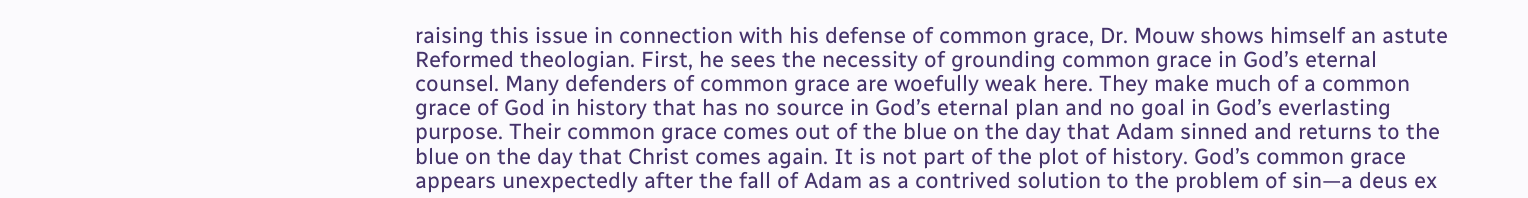raising this issue in connection with his defense of common grace, Dr. Mouw shows himself an astute Reformed theologian. First, he sees the necessity of grounding common grace in God’s eternal counsel. Many defenders of common grace are woefully weak here. They make much of a common grace of God in history that has no source in God’s eternal plan and no goal in God’s everlasting purpose. Their common grace comes out of the blue on the day that Adam sinned and returns to the blue on the day that Christ comes again. It is not part of the plot of history. God’s common grace appears unexpectedly after the fall of Adam as a contrived solution to the problem of sin—a deus ex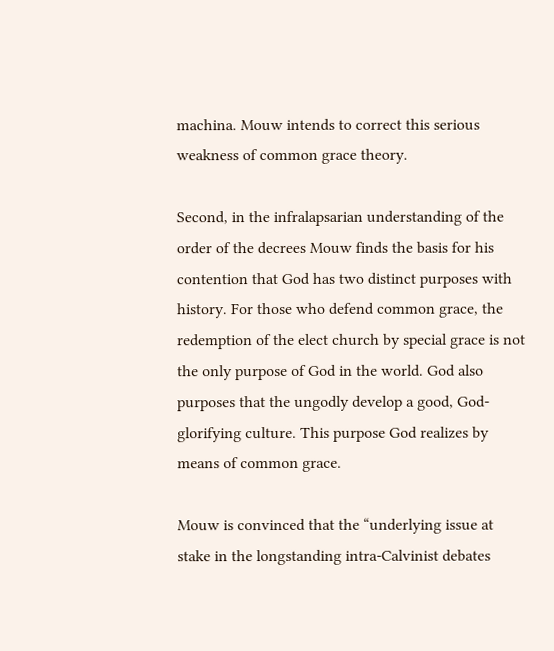machina. Mouw intends to correct this serious weakness of common grace theory.

Second, in the infralapsarian understanding of the order of the decrees Mouw finds the basis for his contention that God has two distinct purposes with history. For those who defend common grace, the redemption of the elect church by special grace is not the only purpose of God in the world. God also purposes that the ungodly develop a good, God-glorifying culture. This purpose God realizes by means of common grace.

Mouw is convinced that the “underlying issue at stake in the longstanding intra-Calvinist debates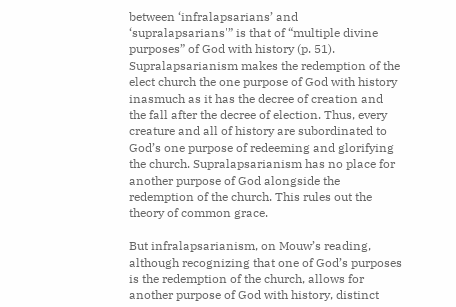between ‘infralapsarians’ and ‘supralapsarians'” is that of “multiple divine purposes” of God with history (p. 51). Supralapsarianism makes the redemption of the elect church the one purpose of God with history inasmuch as it has the decree of creation and the fall after the decree of election. Thus, every creature and all of history are subordinated to God’s one purpose of redeeming and glorifying the church. Supralapsarianism has no place for another purpose of God alongside the redemption of the church. This rules out the theory of common grace.

But infralapsarianism, on Mouw’s reading, although recognizing that one of God’s purposes is the redemption of the church, allows for another purpose of God with history, distinct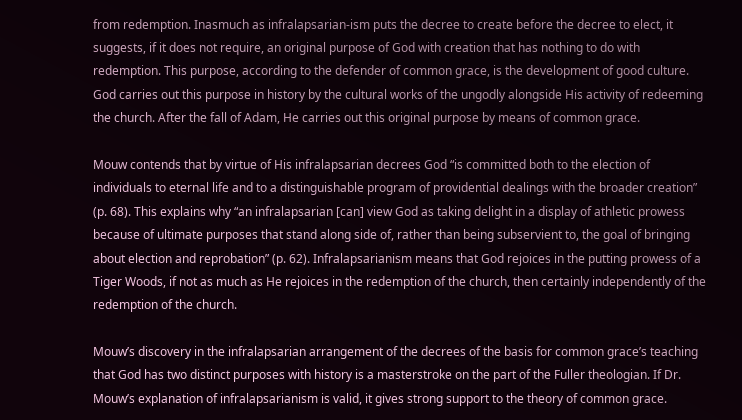from redemption. Inasmuch as infralapsarian-ism puts the decree to create before the decree to elect, it suggests, if it does not require, an original purpose of God with creation that has nothing to do with redemption. This purpose, according to the defender of common grace, is the development of good culture. God carries out this purpose in history by the cultural works of the ungodly alongside His activity of redeeming the church. After the fall of Adam, He carries out this original purpose by means of common grace.

Mouw contends that by virtue of His infralapsarian decrees God “is committed both to the election of individuals to eternal life and to a distinguishable program of providential dealings with the broader creation” (p. 68). This explains why “an infralapsarian [can] view God as taking delight in a display of athletic prowess because of ultimate purposes that stand along side of, rather than being subservient to, the goal of bringing about election and reprobation” (p. 62). Infralapsarianism means that God rejoices in the putting prowess of a Tiger Woods, if not as much as He rejoices in the redemption of the church, then certainly independently of the redemption of the church.

Mouw’s discovery in the infralapsarian arrangement of the decrees of the basis for common grace’s teaching that God has two distinct purposes with history is a masterstroke on the part of the Fuller theologian. If Dr. Mouw’s explanation of infralapsarianism is valid, it gives strong support to the theory of common grace.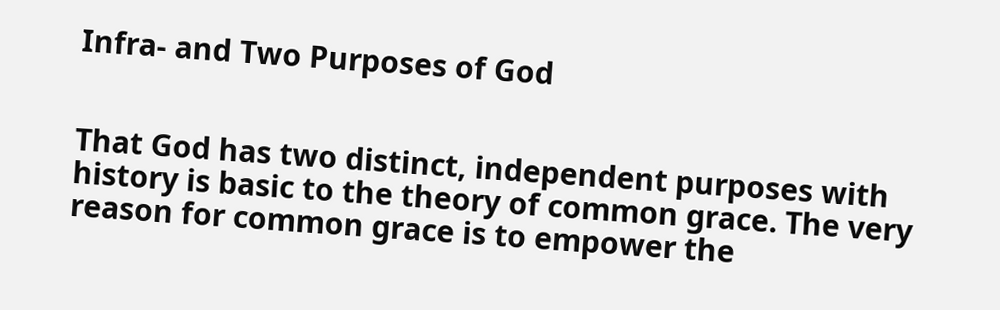Infra- and Two Purposes of God


That God has two distinct, independent purposes with history is basic to the theory of common grace. The very reason for common grace is to empower the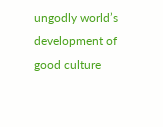ungodly world’s development of good culture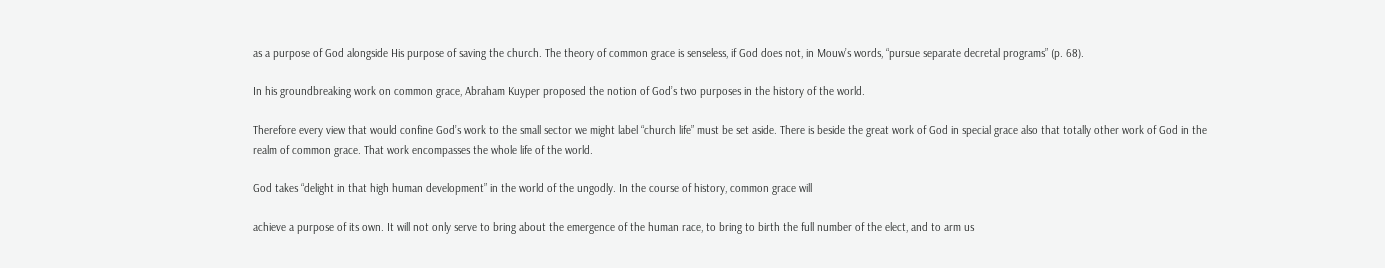as a purpose of God alongside His purpose of saving the church. The theory of common grace is senseless, if God does not, in Mouw’s words, “pursue separate decretal programs” (p. 68).

In his groundbreaking work on common grace, Abraham Kuyper proposed the notion of God’s two purposes in the history of the world.

Therefore every view that would confine God’s work to the small sector we might label “church life” must be set aside. There is beside the great work of God in special grace also that totally other work of God in the realm of common grace. That work encompasses the whole life of the world.

God takes “delight in that high human development” in the world of the ungodly. In the course of history, common grace will

achieve a purpose of its own. It will not only serve to bring about the emergence of the human race, to bring to birth the full number of the elect, and to arm us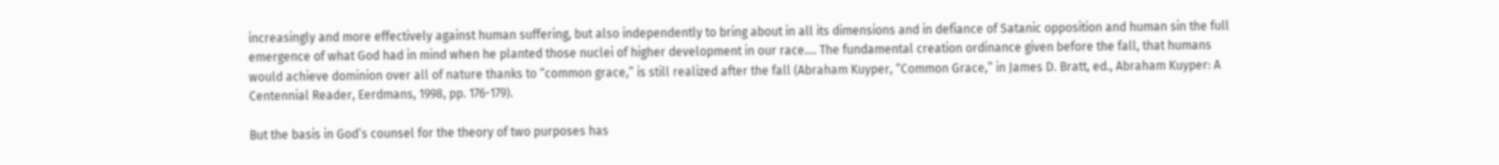increasingly and more effectively against human suffering, but also independently to bring about in all its dimensions and in defiance of Satanic opposition and human sin the full emergence of what God had in mind when he planted those nuclei of higher development in our race…. The fundamental creation ordinance given before the fall, that humans would achieve dominion over all of nature thanks to “common grace,” is still realized after the fall (Abraham Kuyper, “Common Grace,” in James D. Bratt, ed., Abraham Kuyper: A Centennial Reader, Eerdmans, 1998, pp. 176-179).

But the basis in God’s counsel for the theory of two purposes has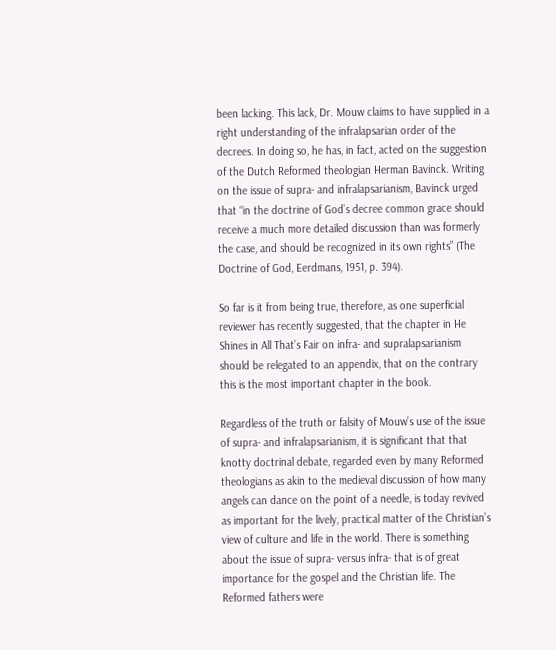been lacking. This lack, Dr. Mouw claims to have supplied in a right understanding of the infralapsarian order of the decrees. In doing so, he has, in fact, acted on the suggestion of the Dutch Reformed theologian Herman Bavinck. Writing on the issue of supra- and infralapsarianism, Bavinck urged that “in the doctrine of God’s decree common grace should receive a much more detailed discussion than was formerly the case, and should be recognized in its own rights” (The Doctrine of God, Eerdmans, 1951, p. 394).

So far is it from being true, therefore, as one superficial reviewer has recently suggested, that the chapter in He Shines in All That’s Fair on infra- and supralapsarianism should be relegated to an appendix, that on the contrary this is the most important chapter in the book.

Regardless of the truth or falsity of Mouw’s use of the issue of supra- and infralapsarianism, it is significant that that knotty doctrinal debate, regarded even by many Reformed theologians as akin to the medieval discussion of how many angels can dance on the point of a needle, is today revived as important for the lively, practical matter of the Christian’s view of culture and life in the world. There is something about the issue of supra- versus infra- that is of great importance for the gospel and the Christian life. The Reformed fathers were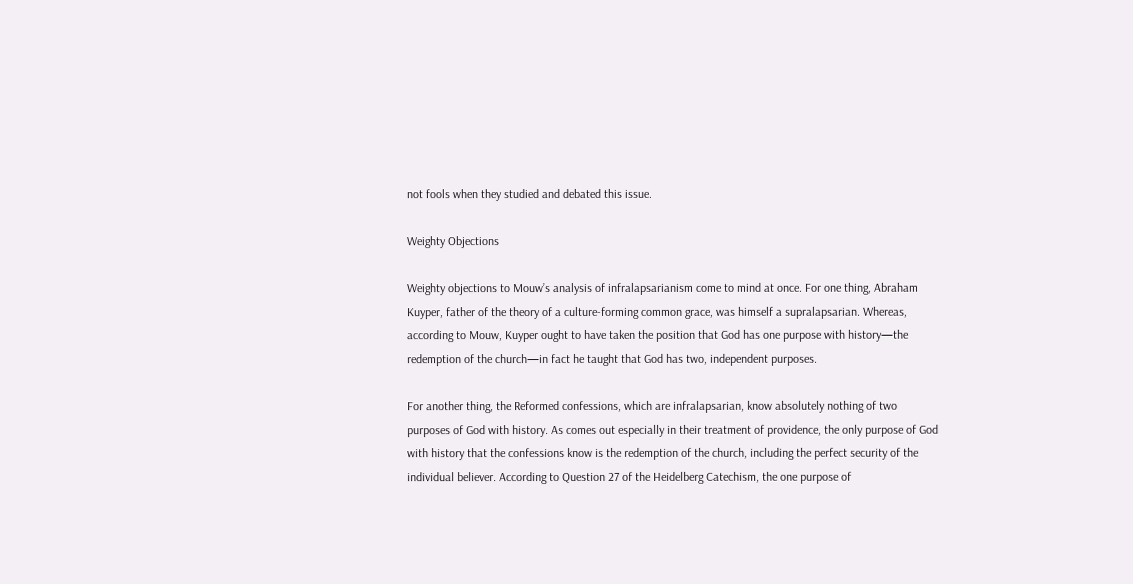not fools when they studied and debated this issue.

Weighty Objections

Weighty objections to Mouw’s analysis of infralapsarianism come to mind at once. For one thing, Abraham Kuyper, father of the theory of a culture-forming common grace, was himself a supralapsarian. Whereas, according to Mouw, Kuyper ought to have taken the position that God has one purpose with history—the redemption of the church—in fact he taught that God has two, independent purposes.

For another thing, the Reformed confessions, which are infralapsarian, know absolutely nothing of two purposes of God with history. As comes out especially in their treatment of providence, the only purpose of God with history that the confessions know is the redemption of the church, including the perfect security of the individual believer. According to Question 27 of the Heidelberg Catechism, the one purpose of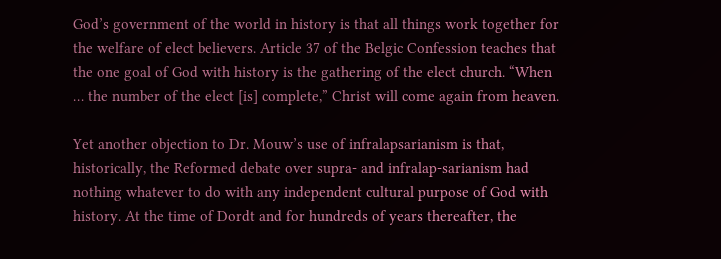God’s government of the world in history is that all things work together for the welfare of elect believers. Article 37 of the Belgic Confession teaches that the one goal of God with history is the gathering of the elect church. “When … the number of the elect [is] complete,” Christ will come again from heaven.

Yet another objection to Dr. Mouw’s use of infralapsarianism is that, historically, the Reformed debate over supra- and infralap-sarianism had nothing whatever to do with any independent cultural purpose of God with history. At the time of Dordt and for hundreds of years thereafter, the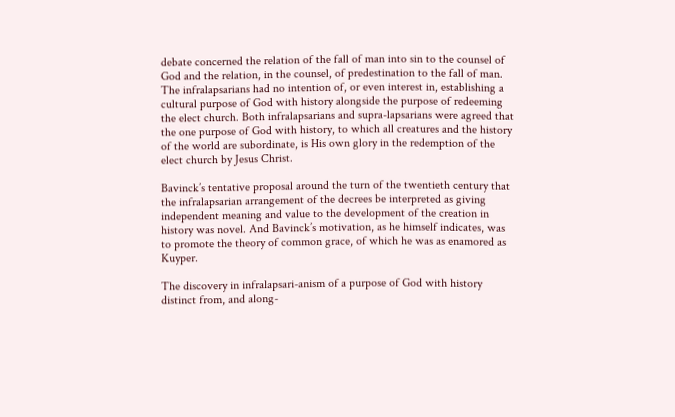debate concerned the relation of the fall of man into sin to the counsel of God and the relation, in the counsel, of predestination to the fall of man. The infralapsarians had no intention of, or even interest in, establishing a cultural purpose of God with history alongside the purpose of redeeming the elect church. Both infralapsarians and supra-lapsarians were agreed that the one purpose of God with history, to which all creatures and the history of the world are subordinate, is His own glory in the redemption of the elect church by Jesus Christ.

Bavinck’s tentative proposal around the turn of the twentieth century that the infralapsarian arrangement of the decrees be interpreted as giving independent meaning and value to the development of the creation in history was novel. And Bavinck’s motivation, as he himself indicates, was to promote the theory of common grace, of which he was as enamored as Kuyper.

The discovery in infralapsari-anism of a purpose of God with history distinct from, and along-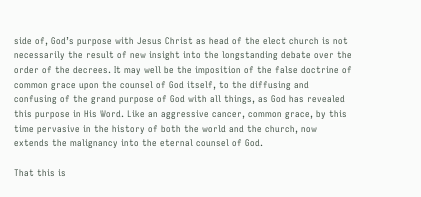side of, God’s purpose with Jesus Christ as head of the elect church is not necessarily the result of new insight into the longstanding debate over the order of the decrees. It may well be the imposition of the false doctrine of common grace upon the counsel of God itself, to the diffusing and confusing of the grand purpose of God with all things, as God has revealed this purpose in His Word. Like an aggressive cancer, common grace, by this time pervasive in the history of both the world and the church, now extends the malignancy into the eternal counsel of God.

That this is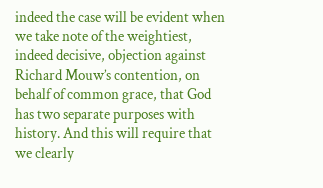indeed the case will be evident when we take note of the weightiest, indeed decisive, objection against Richard Mouw’s contention, on behalf of common grace, that God has two separate purposes with history. And this will require that we clearly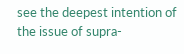see the deepest intention of the issue of supra-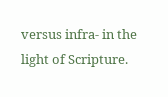versus infra- in the light of Scripture.